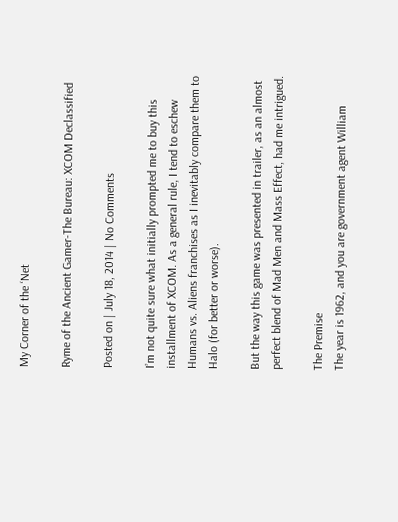My Corner of the ‘Net

Ryme of the Ancient Gamer-The Bureau: XCOM Declassified

Posted on | July 18, 2014 | No Comments

I’m not quite sure what initially prompted me to buy this installment of XCOM. As a general rule, I tend to eschew Humans vs. Aliens franchises as I inevitably compare them to Halo (for better or worse).

But the way this game was presented in trailer, as an almost perfect blend of Mad Men and Mass Effect, had me intrigued.

The Premise
The year is 1962, and you are government agent William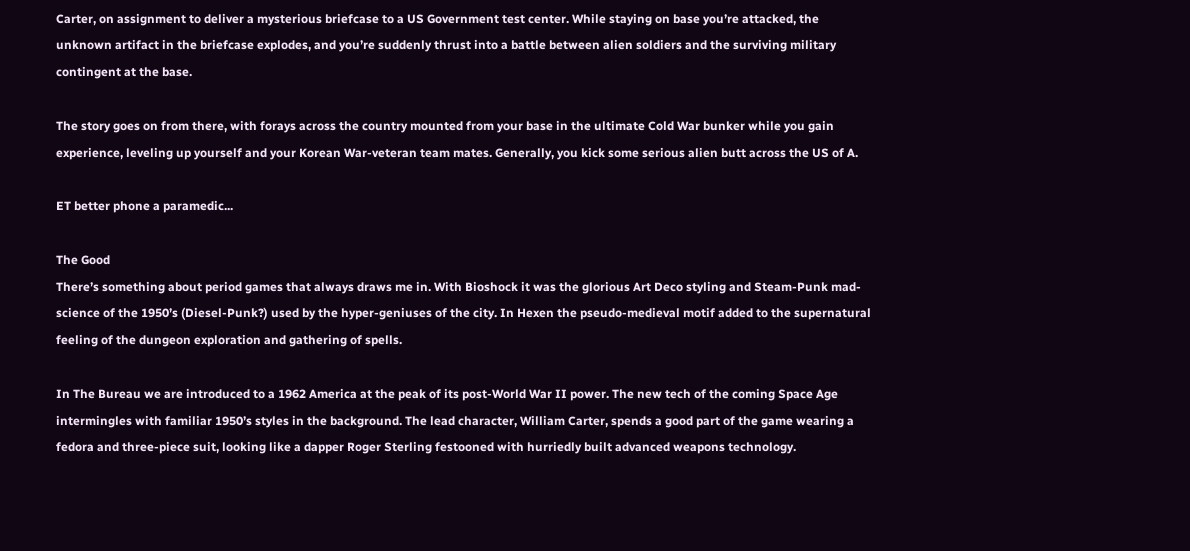Carter, on assignment to deliver a mysterious briefcase to a US Government test center. While staying on base you’re attacked, the unknown artifact in the briefcase explodes, and you’re suddenly thrust into a battle between alien soldiers and the surviving military contingent at the base.

The story goes on from there, with forays across the country mounted from your base in the ultimate Cold War bunker while you gain experience, leveling up yourself and your Korean War-veteran team mates. Generally, you kick some serious alien butt across the US of A.

ET better phone a paramedic...

The Good
There’s something about period games that always draws me in. With Bioshock it was the glorious Art Deco styling and Steam-Punk mad-science of the 1950’s (Diesel-Punk?) used by the hyper-geniuses of the city. In Hexen the pseudo-medieval motif added to the supernatural feeling of the dungeon exploration and gathering of spells.

In The Bureau we are introduced to a 1962 America at the peak of its post-World War II power. The new tech of the coming Space Age intermingles with familiar 1950’s styles in the background. The lead character, William Carter, spends a good part of the game wearing a fedora and three-piece suit, looking like a dapper Roger Sterling festooned with hurriedly built advanced weapons technology.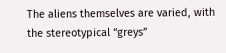The aliens themselves are varied, with the stereotypical “greys”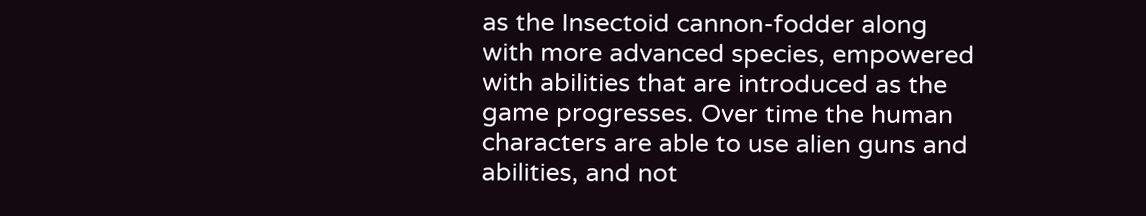as the Insectoid cannon-fodder along with more advanced species, empowered with abilities that are introduced as the game progresses. Over time the human characters are able to use alien guns and abilities, and not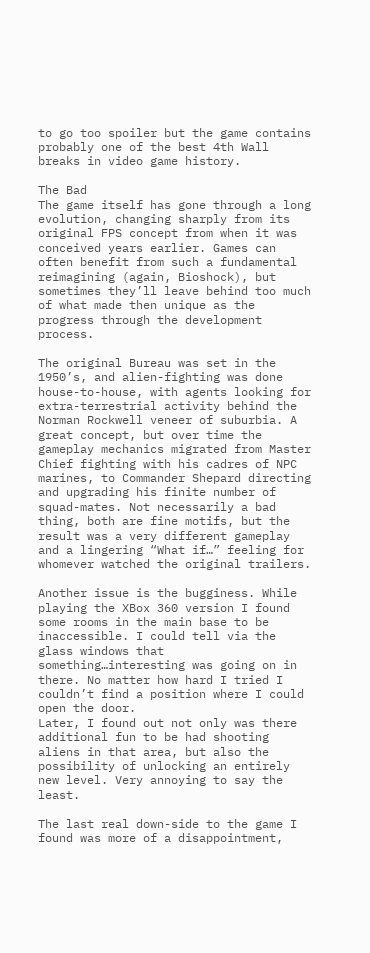to go too spoiler but the game contains probably one of the best 4th Wall breaks in video game history.

The Bad
The game itself has gone through a long evolution, changing sharply from its original FPS concept from when it was conceived years earlier. Games can often benefit from such a fundamental reimagining (again, Bioshock), but sometimes they’ll leave behind too much of what made then unique as the progress through the development process.

The original Bureau was set in the 1950’s, and alien-fighting was done house-to-house, with agents looking for extra-terrestrial activity behind the Norman Rockwell veneer of suburbia. A great concept, but over time the gameplay mechanics migrated from Master Chief fighting with his cadres of NPC marines, to Commander Shepard directing and upgrading his finite number of squad-mates. Not necessarily a bad thing, both are fine motifs, but the result was a very different gameplay and a lingering “What if…” feeling for whomever watched the original trailers.

Another issue is the bugginess. While playing the XBox 360 version I found some rooms in the main base to be inaccessible. I could tell via the glass windows that something…interesting was going on in there. No matter how hard I tried I couldn’t find a position where I could open the door.
Later, I found out not only was there additional fun to be had shooting aliens in that area, but also the possibility of unlocking an entirely new level. Very annoying to say the least.

The last real down-side to the game I found was more of a disappointment,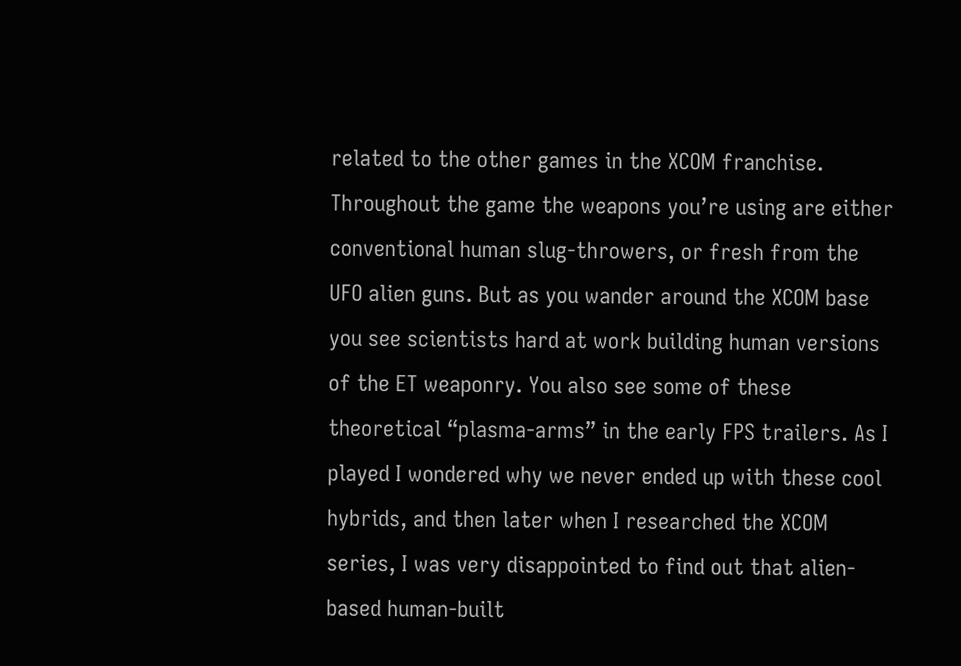related to the other games in the XCOM franchise. Throughout the game the weapons you’re using are either conventional human slug-throwers, or fresh from the UFO alien guns. But as you wander around the XCOM base you see scientists hard at work building human versions of the ET weaponry. You also see some of these theoretical “plasma-arms” in the early FPS trailers. As I played I wondered why we never ended up with these cool hybrids, and then later when I researched the XCOM series, I was very disappointed to find out that alien-based human-built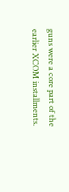guns were a core part of the earlier XCOM installments.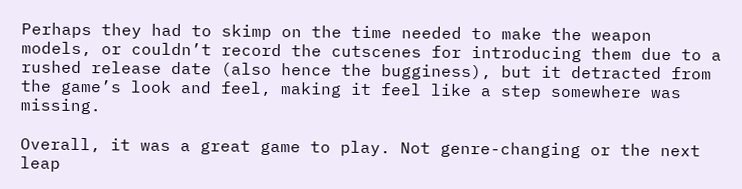Perhaps they had to skimp on the time needed to make the weapon models, or couldn’t record the cutscenes for introducing them due to a rushed release date (also hence the bugginess), but it detracted from the game’s look and feel, making it feel like a step somewhere was missing.

Overall, it was a great game to play. Not genre-changing or the next leap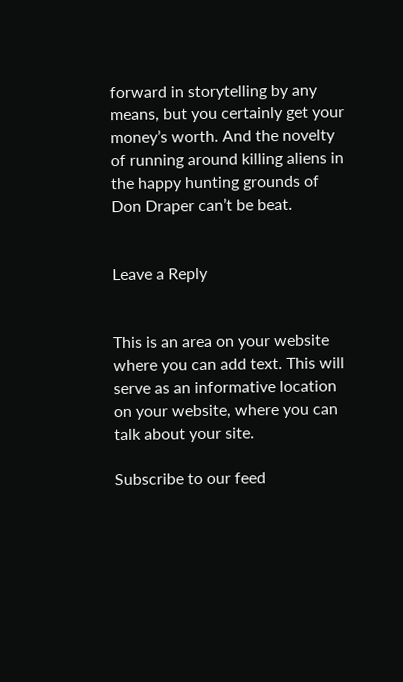forward in storytelling by any means, but you certainly get your money’s worth. And the novelty of running around killing aliens in the happy hunting grounds of Don Draper can’t be beat.


Leave a Reply


This is an area on your website where you can add text. This will serve as an informative location on your website, where you can talk about your site.

Subscribe to our feed